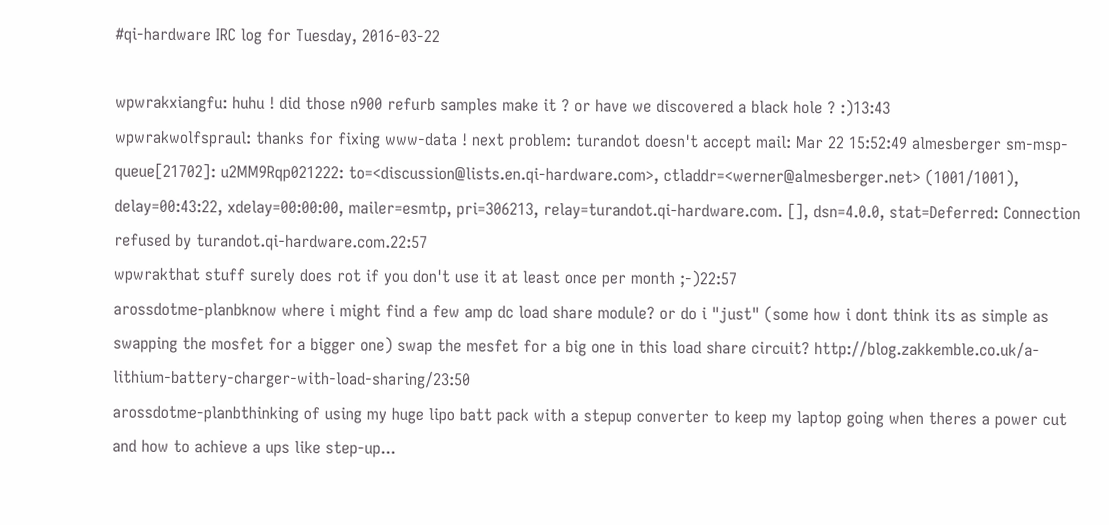#qi-hardware IRC log for Tuesday, 2016-03-22

wpwrakxiangfu: huhu ! did those n900 refurb samples make it ? or have we discovered a black hole ? :)13:43
wpwrakwolfspraul: thanks for fixing www-data ! next problem: turandot doesn't accept mail: Mar 22 15:52:49 almesberger sm-msp-queue[21702]: u2MM9Rqp021222: to=<discussion@lists.en.qi-hardware.com>, ctladdr=<werner@almesberger.net> (1001/1001), delay=00:43:22, xdelay=00:00:00, mailer=esmtp, pri=306213, relay=turandot.qi-hardware.com. [], dsn=4.0.0, stat=Deferred: Connection refused by turandot.qi-hardware.com.22:57
wpwrakthat stuff surely does rot if you don't use it at least once per month ;-)22:57
arossdotme-planbknow where i might find a few amp dc load share module? or do i "just" (some how i dont think its as simple as swapping the mosfet for a bigger one) swap the mesfet for a big one in this load share circuit? http://blog.zakkemble.co.uk/a-lithium-battery-charger-with-load-sharing/23:50
arossdotme-planbthinking of using my huge lipo batt pack with a stepup converter to keep my laptop going when theres a power cut and how to achieve a ups like step-up...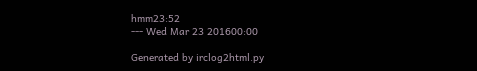hmm23:52
--- Wed Mar 23 201600:00

Generated by irclog2html.py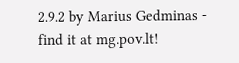2.9.2 by Marius Gedminas - find it at mg.pov.lt!